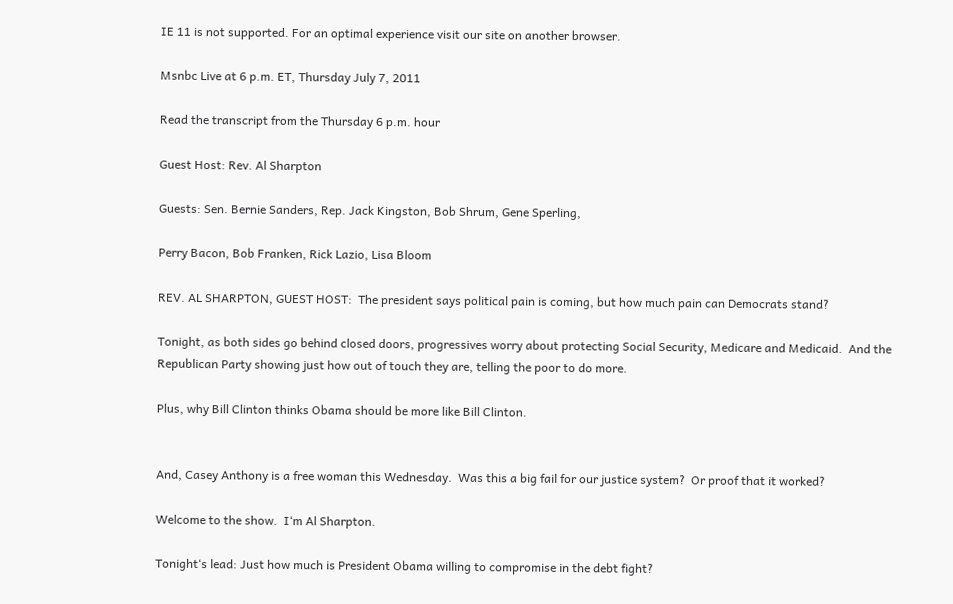IE 11 is not supported. For an optimal experience visit our site on another browser.

Msnbc Live at 6 p.m. ET, Thursday July 7, 2011

Read the transcript from the Thursday 6 p.m. hour

Guest Host: Rev. Al Sharpton

Guests: Sen. Bernie Sanders, Rep. Jack Kingston, Bob Shrum, Gene Sperling,

Perry Bacon, Bob Franken, Rick Lazio, Lisa Bloom

REV. AL SHARPTON, GUEST HOST:  The president says political pain is coming, but how much pain can Democrats stand?

Tonight, as both sides go behind closed doors, progressives worry about protecting Social Security, Medicare and Medicaid.  And the Republican Party showing just how out of touch they are, telling the poor to do more.

Plus, why Bill Clinton thinks Obama should be more like Bill Clinton.


And, Casey Anthony is a free woman this Wednesday.  Was this a big fail for our justice system?  Or proof that it worked?

Welcome to the show.  I‘m Al Sharpton.

Tonight‘s lead: Just how much is President Obama willing to compromise in the debt fight?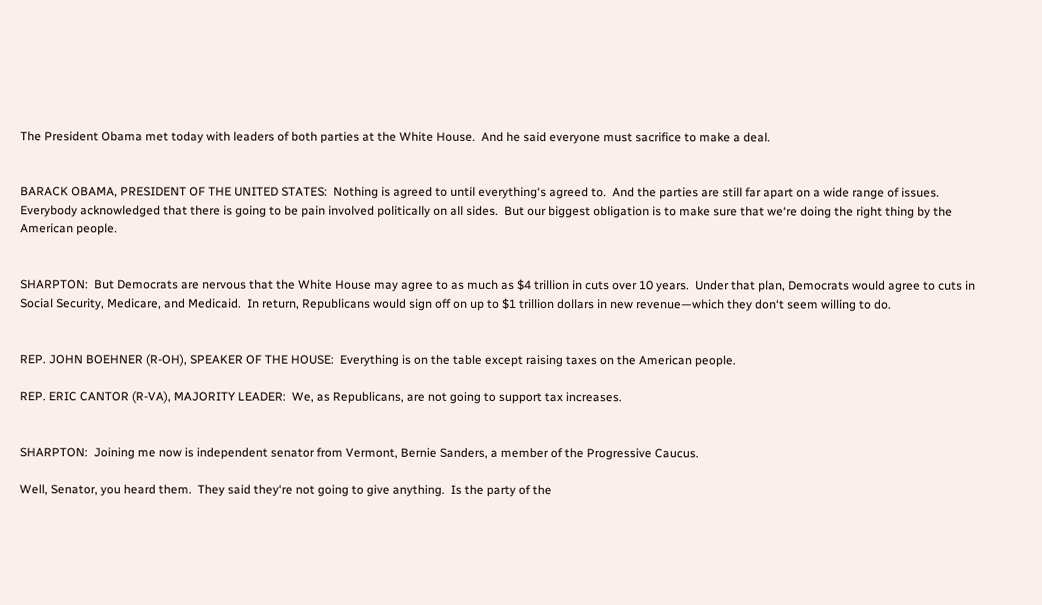The President Obama met today with leaders of both parties at the White House.  And he said everyone must sacrifice to make a deal.


BARACK OBAMA, PRESIDENT OF THE UNITED STATES:  Nothing is agreed to until everything‘s agreed to.  And the parties are still far apart on a wide range of issues.  Everybody acknowledged that there is going to be pain involved politically on all sides.  But our biggest obligation is to make sure that we‘re doing the right thing by the American people.


SHARPTON:  But Democrats are nervous that the White House may agree to as much as $4 trillion in cuts over 10 years.  Under that plan, Democrats would agree to cuts in Social Security, Medicare, and Medicaid.  In return, Republicans would sign off on up to $1 trillion dollars in new revenue—which they don‘t seem willing to do.


REP. JOHN BOEHNER (R-OH), SPEAKER OF THE HOUSE:  Everything is on the table except raising taxes on the American people.

REP. ERIC CANTOR (R-VA), MAJORITY LEADER:  We, as Republicans, are not going to support tax increases.


SHARPTON:  Joining me now is independent senator from Vermont, Bernie Sanders, a member of the Progressive Caucus.

Well, Senator, you heard them.  They said they‘re not going to give anything.  Is the party of the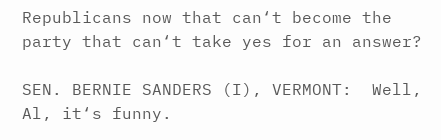Republicans now that can‘t become the party that can‘t take yes for an answer?

SEN. BERNIE SANDERS (I), VERMONT:  Well, Al, it‘s funny.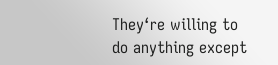They‘re willing to do anything except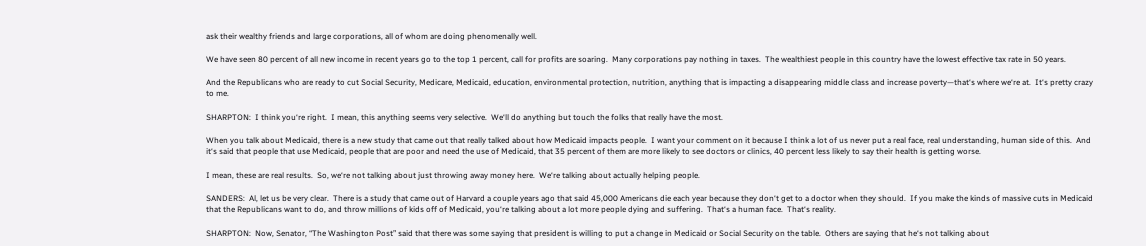ask their wealthy friends and large corporations, all of whom are doing phenomenally well.

We have seen 80 percent of all new income in recent years go to the top 1 percent, call for profits are soaring.  Many corporations pay nothing in taxes.  The wealthiest people in this country have the lowest effective tax rate in 50 years.

And the Republicans who are ready to cut Social Security, Medicare, Medicaid, education, environmental protection, nutrition, anything that is impacting a disappearing middle class and increase poverty—that‘s where we‘re at.  It‘s pretty crazy to me.

SHARPTON:  I think you‘re right.  I mean, this anything seems very selective.  We‘ll do anything but touch the folks that really have the most.

When you talk about Medicaid, there is a new study that came out that really talked about how Medicaid impacts people.  I want your comment on it because I think a lot of us never put a real face, real understanding, human side of this.  And it‘s said that people that use Medicaid, people that are poor and need the use of Medicaid, that 35 percent of them are more likely to see doctors or clinics, 40 percent less likely to say their health is getting worse.

I mean, these are real results.  So, we‘re not talking about just throwing away money here.  We‘re talking about actually helping people.

SANDERS:  Al, let us be very clear.  There is a study that came out of Harvard a couple years ago that said 45,000 Americans die each year because they don‘t get to a doctor when they should.  If you make the kinds of massive cuts in Medicaid that the Republicans want to do, and throw millions of kids off of Medicaid, you‘re talking about a lot more people dying and suffering.  That‘s a human face.  That‘s reality.

SHARPTON:  Now, Senator, “The Washington Post” said that there was some saying that president is willing to put a change in Medicaid or Social Security on the table.  Others are saying that he‘s not talking about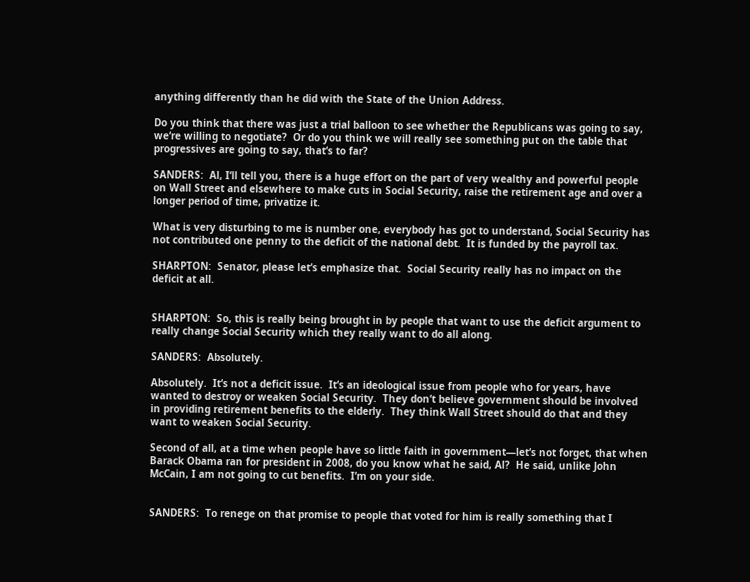anything differently than he did with the State of the Union Address.

Do you think that there was just a trial balloon to see whether the Republicans was going to say, we‘re willing to negotiate?  Or do you think we will really see something put on the table that progressives are going to say, that‘s to far?

SANDERS:  Al, I‘ll tell you, there is a huge effort on the part of very wealthy and powerful people on Wall Street and elsewhere to make cuts in Social Security, raise the retirement age and over a longer period of time, privatize it.

What is very disturbing to me is number one, everybody has got to understand, Social Security has not contributed one penny to the deficit of the national debt.  It is funded by the payroll tax.

SHARPTON:  Senator, please let‘s emphasize that.  Social Security really has no impact on the deficit at all.


SHARPTON:  So, this is really being brought in by people that want to use the deficit argument to really change Social Security which they really want to do all along.

SANDERS:  Absolutely.

Absolutely.  It‘s not a deficit issue.  It‘s an ideological issue from people who for years, have wanted to destroy or weaken Social Security.  They don‘t believe government should be involved in providing retirement benefits to the elderly.  They think Wall Street should do that and they want to weaken Social Security.

Second of all, at a time when people have so little faith in government—let‘s not forget, that when Barack Obama ran for president in 2008, do you know what he said, Al?  He said, unlike John McCain, I am not going to cut benefits.  I‘m on your side.


SANDERS:  To renege on that promise to people that voted for him is really something that I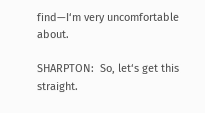find—I‘m very uncomfortable about.

SHARPTON:  So, let‘s get this straight.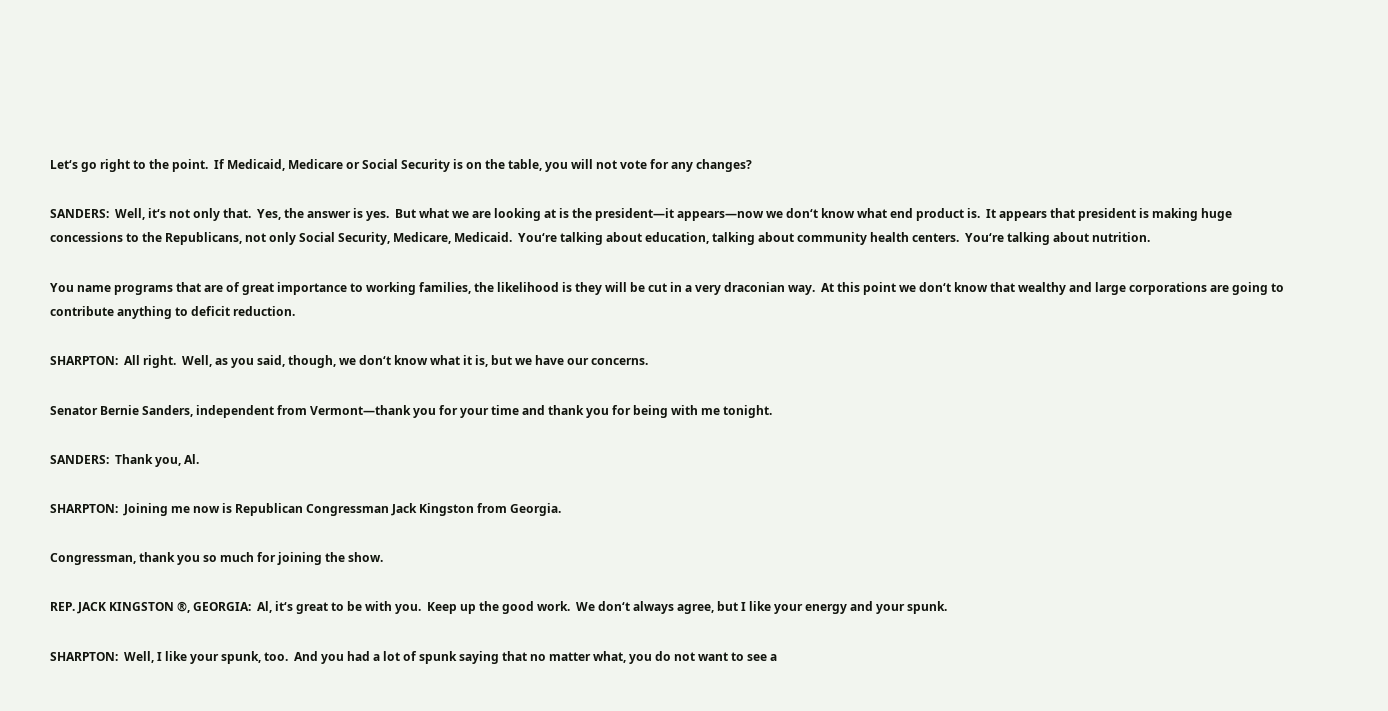Let‘s go right to the point.  If Medicaid, Medicare or Social Security is on the table, you will not vote for any changes?

SANDERS:  Well, it‘s not only that.  Yes, the answer is yes.  But what we are looking at is the president—it appears—now we don‘t know what end product is.  It appears that president is making huge concessions to the Republicans, not only Social Security, Medicare, Medicaid.  You‘re talking about education, talking about community health centers.  You‘re talking about nutrition.

You name programs that are of great importance to working families, the likelihood is they will be cut in a very draconian way.  At this point we don‘t know that wealthy and large corporations are going to contribute anything to deficit reduction.

SHARPTON:  All right.  Well, as you said, though, we don‘t know what it is, but we have our concerns.

Senator Bernie Sanders, independent from Vermont—thank you for your time and thank you for being with me tonight.

SANDERS:  Thank you, Al.

SHARPTON:  Joining me now is Republican Congressman Jack Kingston from Georgia.

Congressman, thank you so much for joining the show.

REP. JACK KINGSTON ®, GEORGIA:  Al, it‘s great to be with you.  Keep up the good work.  We don‘t always agree, but I like your energy and your spunk.

SHARPTON:  Well, I like your spunk, too.  And you had a lot of spunk saying that no matter what, you do not want to see a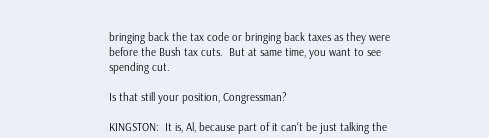bringing back the tax code or bringing back taxes as they were before the Bush tax cuts.  But at same time, you want to see spending cut.

Is that still your position, Congressman?

KINGSTON:  It is, Al, because part of it can‘t be just talking the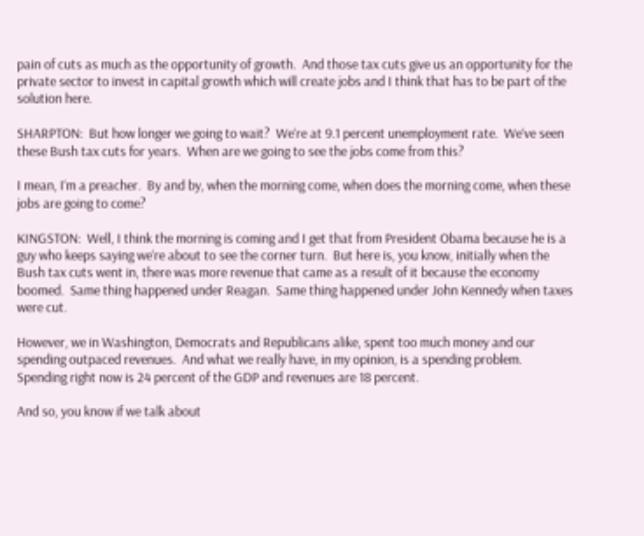pain of cuts as much as the opportunity of growth.  And those tax cuts give us an opportunity for the private sector to invest in capital growth which will create jobs and I think that has to be part of the solution here.

SHARPTON:  But how longer we going to wait?  We‘re at 9.1 percent unemployment rate.  We‘ve seen these Bush tax cuts for years.  When are we going to see the jobs come from this?

I mean, I‘m a preacher.  By and by, when the morning come, when does the morning come, when these jobs are going to come?

KINGSTON:  Well, I think the morning is coming and I get that from President Obama because he is a guy who keeps saying we‘re about to see the corner turn.  But here is, you know, initially when the Bush tax cuts went in, there was more revenue that came as a result of it because the economy boomed.  Same thing happened under Reagan.  Same thing happened under John Kennedy when taxes were cut.

However, we in Washington, Democrats and Republicans alike, spent too much money and our spending outpaced revenues.  And what we really have, in my opinion, is a spending problem.  Spending right now is 24 percent of the GDP and revenues are 18 percent.

And so, you know if we talk about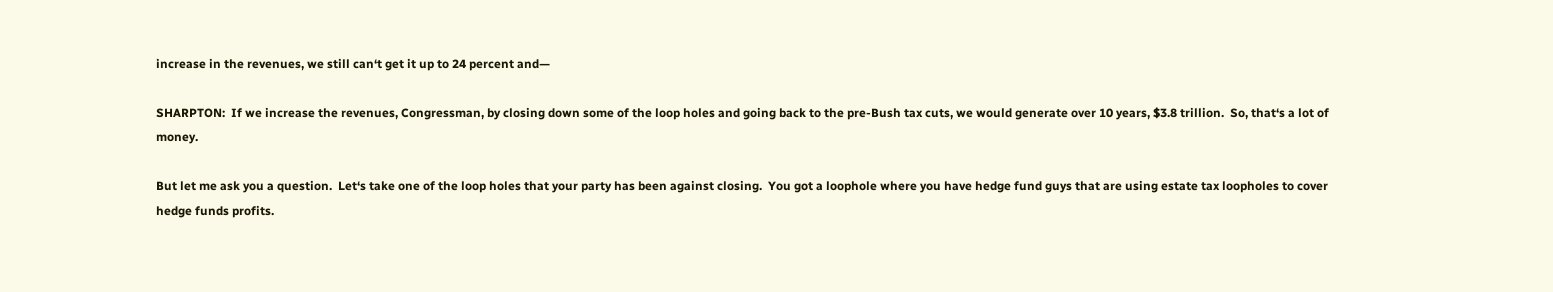increase in the revenues, we still can‘t get it up to 24 percent and—

SHARPTON:  If we increase the revenues, Congressman, by closing down some of the loop holes and going back to the pre-Bush tax cuts, we would generate over 10 years, $3.8 trillion.  So, that‘s a lot of money.

But let me ask you a question.  Let‘s take one of the loop holes that your party has been against closing.  You got a loophole where you have hedge fund guys that are using estate tax loopholes to cover hedge funds profits.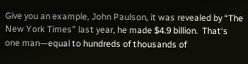Give you an example, John Paulson, it was revealed by “The New York Times” last year, he made $4.9 billion.  That‘s one man—equal to hundreds of thousands of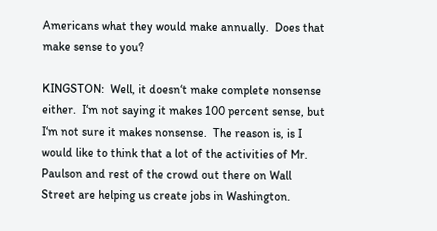Americans what they would make annually.  Does that make sense to you?

KINGSTON:  Well, it doesn‘t make complete nonsense either.  I‘m not saying it makes 100 percent sense, but I‘m not sure it makes nonsense.  The reason is, is I would like to think that a lot of the activities of Mr.  Paulson and rest of the crowd out there on Wall Street are helping us create jobs in Washington.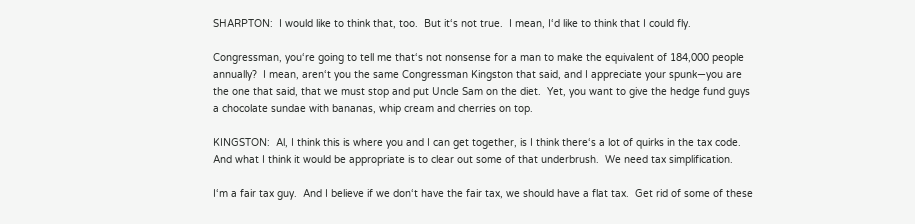SHARPTON:  I would like to think that, too.  But it‘s not true.  I mean, I‘d like to think that I could fly.

Congressman, you‘re going to tell me that‘s not nonsense for a man to make the equivalent of 184,000 people annually?  I mean, aren‘t you the same Congressman Kingston that said, and I appreciate your spunk—you are the one that said, that we must stop and put Uncle Sam on the diet.  Yet, you want to give the hedge fund guys a chocolate sundae with bananas, whip cream and cherries on top.

KINGSTON:  Al, I think this is where you and I can get together, is I think there‘s a lot of quirks in the tax code.  And what I think it would be appropriate is to clear out some of that underbrush.  We need tax simplification.

I‘m a fair tax guy.  And I believe if we don‘t have the fair tax, we should have a flat tax.  Get rid of some of these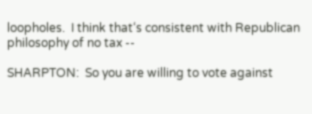loopholes.  I think that‘s consistent with Republican philosophy of no tax --

SHARPTON:  So you are willing to vote against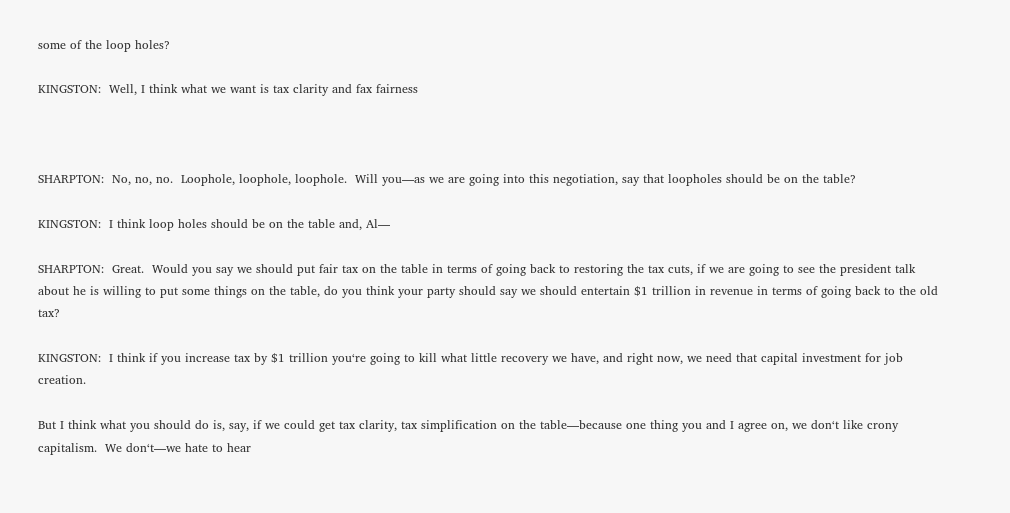some of the loop holes?

KINGSTON:  Well, I think what we want is tax clarity and fax fairness



SHARPTON:  No, no, no.  Loophole, loophole, loophole.  Will you—as we are going into this negotiation, say that loopholes should be on the table?

KINGSTON:  I think loop holes should be on the table and, Al—

SHARPTON:  Great.  Would you say we should put fair tax on the table in terms of going back to restoring the tax cuts, if we are going to see the president talk about he is willing to put some things on the table, do you think your party should say we should entertain $1 trillion in revenue in terms of going back to the old tax?

KINGSTON:  I think if you increase tax by $1 trillion you‘re going to kill what little recovery we have, and right now, we need that capital investment for job creation.

But I think what you should do is, say, if we could get tax clarity, tax simplification on the table—because one thing you and I agree on, we don‘t like crony capitalism.  We don‘t—we hate to hear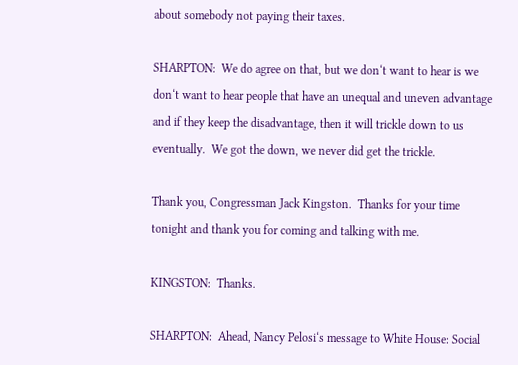about somebody not paying their taxes.

SHARPTON:  We do agree on that, but we don‘t want to hear is we don‘t want to hear people that have an unequal and uneven advantage and if they keep the disadvantage, then it will trickle down to us eventually.  We got the down, we never did get the trickle.

Thank you, Congressman Jack Kingston.  Thanks for your time tonight and thank you for coming and talking with me.

KINGSTON:  Thanks.

SHARPTON:  Ahead, Nancy Pelosi‘s message to White House: Social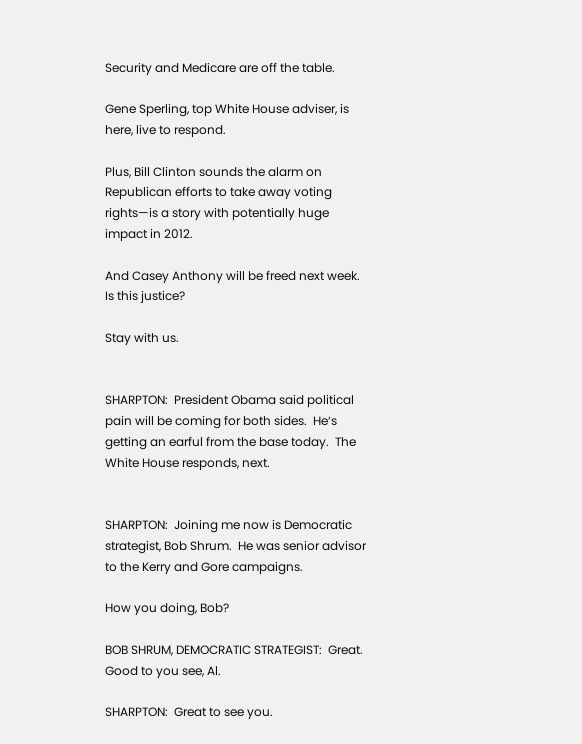Security and Medicare are off the table.

Gene Sperling, top White House adviser, is here, live to respond.

Plus, Bill Clinton sounds the alarm on Republican efforts to take away voting rights—is a story with potentially huge impact in 2012.

And Casey Anthony will be freed next week.  Is this justice?

Stay with us.


SHARPTON:  President Obama said political pain will be coming for both sides.  He‘s getting an earful from the base today.  The White House responds, next.


SHARPTON:  Joining me now is Democratic strategist, Bob Shrum.  He was senior advisor to the Kerry and Gore campaigns.

How you doing, Bob?

BOB SHRUM, DEMOCRATIC STRATEGIST:  Great.  Good to you see, Al.

SHARPTON:  Great to see you.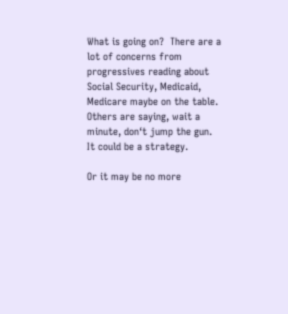What is going on?  There are a lot of concerns from progressives reading about Social Security, Medicaid, Medicare maybe on the table.  Others are saying, wait a minute, don‘t jump the gun.  It could be a strategy.

Or it may be no more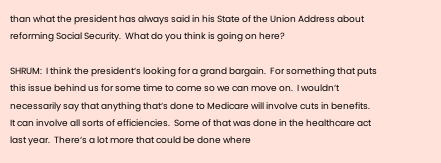than what the president has always said in his State of the Union Address about reforming Social Security.  What do you think is going on here?

SHRUM:  I think the president‘s looking for a grand bargain.  For something that puts this issue behind us for some time to come so we can move on.  I wouldn‘t necessarily say that anything that‘s done to Medicare will involve cuts in benefits.  It can involve all sorts of efficiencies.  Some of that was done in the healthcare act last year.  There‘s a lot more that could be done where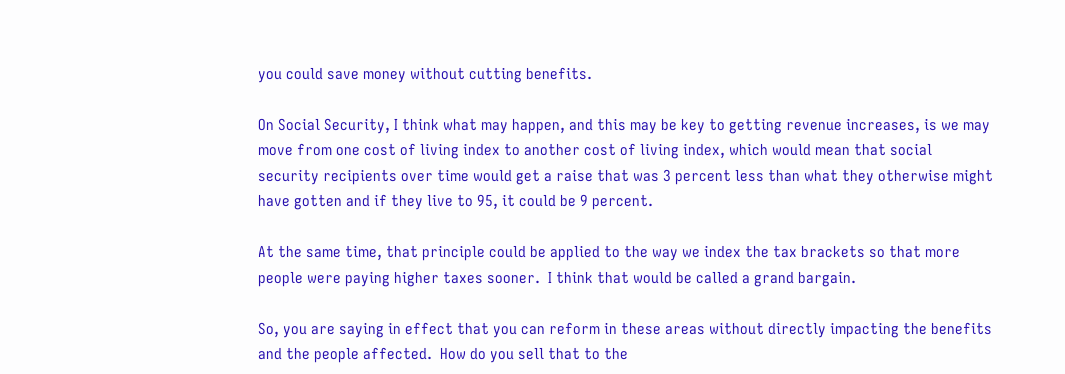you could save money without cutting benefits.

On Social Security, I think what may happen, and this may be key to getting revenue increases, is we may move from one cost of living index to another cost of living index, which would mean that social security recipients over time would get a raise that was 3 percent less than what they otherwise might have gotten and if they live to 95, it could be 9 percent.

At the same time, that principle could be applied to the way we index the tax brackets so that more people were paying higher taxes sooner.  I think that would be called a grand bargain.

So, you are saying in effect that you can reform in these areas without directly impacting the benefits and the people affected.  How do you sell that to the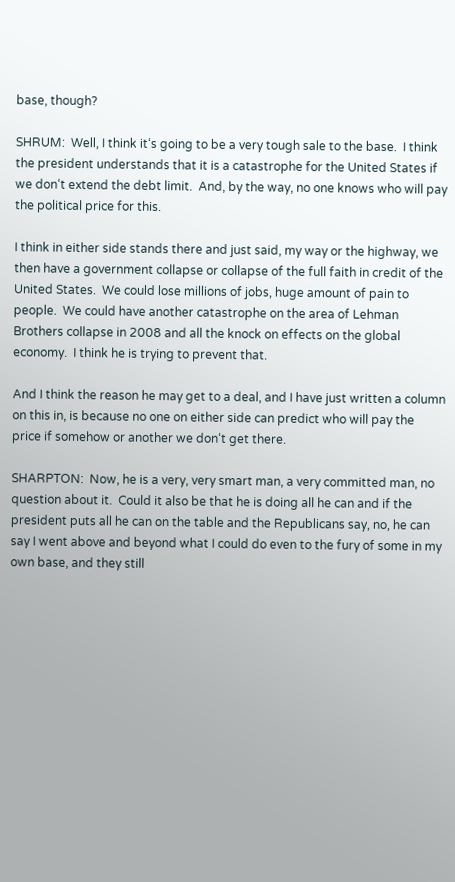base, though?

SHRUM:  Well, I think it‘s going to be a very tough sale to the base.  I think the president understands that it is a catastrophe for the United States if we don‘t extend the debt limit.  And, by the way, no one knows who will pay the political price for this.

I think in either side stands there and just said, my way or the highway, we then have a government collapse or collapse of the full faith in credit of the United States.  We could lose millions of jobs, huge amount of pain to people.  We could have another catastrophe on the area of Lehman Brothers collapse in 2008 and all the knock on effects on the global economy.  I think he is trying to prevent that.

And I think the reason he may get to a deal, and I have just written a column on this in, is because no one on either side can predict who will pay the price if somehow or another we don‘t get there.

SHARPTON:  Now, he is a very, very smart man, a very committed man, no question about it.  Could it also be that he is doing all he can and if the president puts all he can on the table and the Republicans say, no, he can say I went above and beyond what I could do even to the fury of some in my own base, and they still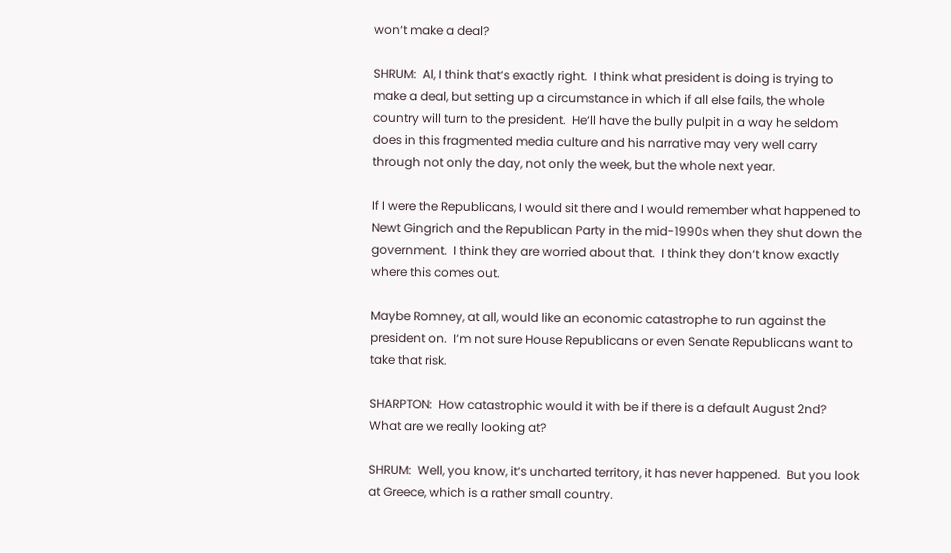won‘t make a deal?

SHRUM:  Al, I think that‘s exactly right.  I think what president is doing is trying to make a deal, but setting up a circumstance in which if all else fails, the whole country will turn to the president.  He‘ll have the bully pulpit in a way he seldom does in this fragmented media culture and his narrative may very well carry through not only the day, not only the week, but the whole next year.

If I were the Republicans, I would sit there and I would remember what happened to Newt Gingrich and the Republican Party in the mid-1990s when they shut down the government.  I think they are worried about that.  I think they don‘t know exactly where this comes out.

Maybe Romney, at all, would like an economic catastrophe to run against the president on.  I‘m not sure House Republicans or even Senate Republicans want to take that risk.

SHARPTON:  How catastrophic would it with be if there is a default August 2nd?  What are we really looking at?

SHRUM:  Well, you know, it‘s uncharted territory, it has never happened.  But you look at Greece, which is a rather small country.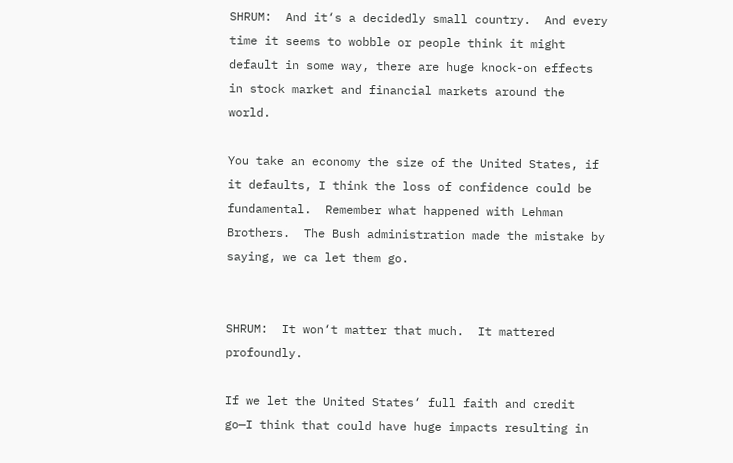SHRUM:  And it‘s a decidedly small country.  And every time it seems to wobble or people think it might default in some way, there are huge knock-on effects in stock market and financial markets around the world.

You take an economy the size of the United States, if it defaults, I think the loss of confidence could be fundamental.  Remember what happened with Lehman Brothers.  The Bush administration made the mistake by saying, we ca let them go.


SHRUM:  It won‘t matter that much.  It mattered profoundly.

If we let the United States‘ full faith and credit go—I think that could have huge impacts resulting in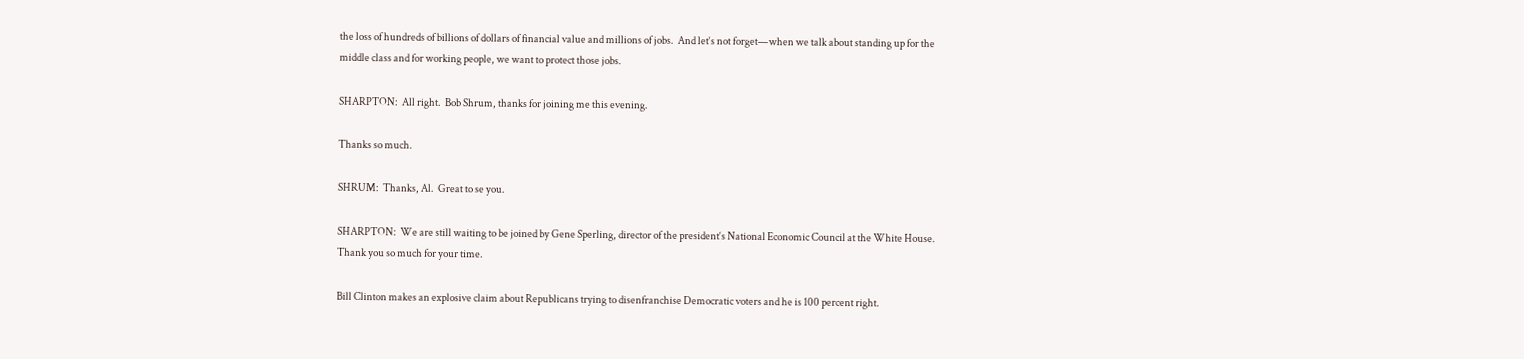the loss of hundreds of billions of dollars of financial value and millions of jobs.  And let‘s not forget—when we talk about standing up for the middle class and for working people, we want to protect those jobs.

SHARPTON:  All right.  Bob Shrum, thanks for joining me this evening.

Thanks so much.

SHRUM:  Thanks, Al.  Great to se you.

SHARPTON:  We are still waiting to be joined by Gene Sperling, director of the president‘s National Economic Council at the White House.  Thank you so much for your time.

Bill Clinton makes an explosive claim about Republicans trying to disenfranchise Democratic voters and he is 100 percent right.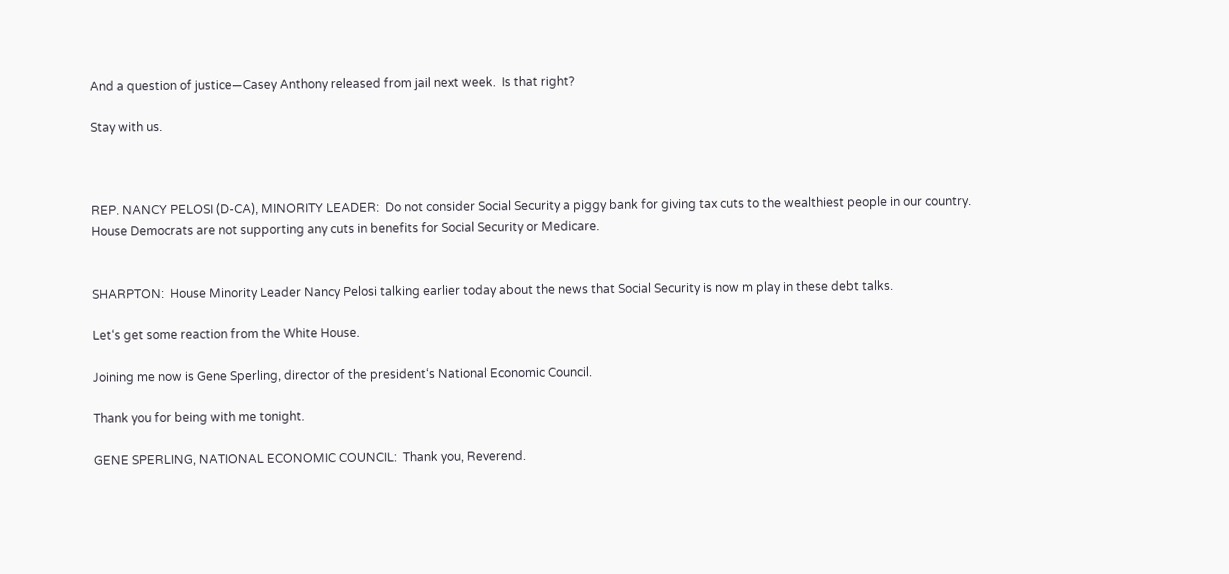And a question of justice—Casey Anthony released from jail next week.  Is that right?

Stay with us.



REP. NANCY PELOSI (D-CA), MINORITY LEADER:  Do not consider Social Security a piggy bank for giving tax cuts to the wealthiest people in our country.  House Democrats are not supporting any cuts in benefits for Social Security or Medicare.


SHARPTON:  House Minority Leader Nancy Pelosi talking earlier today about the news that Social Security is now m play in these debt talks.

Let‘s get some reaction from the White House.

Joining me now is Gene Sperling, director of the president‘s National Economic Council.

Thank you for being with me tonight.

GENE SPERLING, NATIONAL ECONOMIC COUNCIL:  Thank you, Reverend.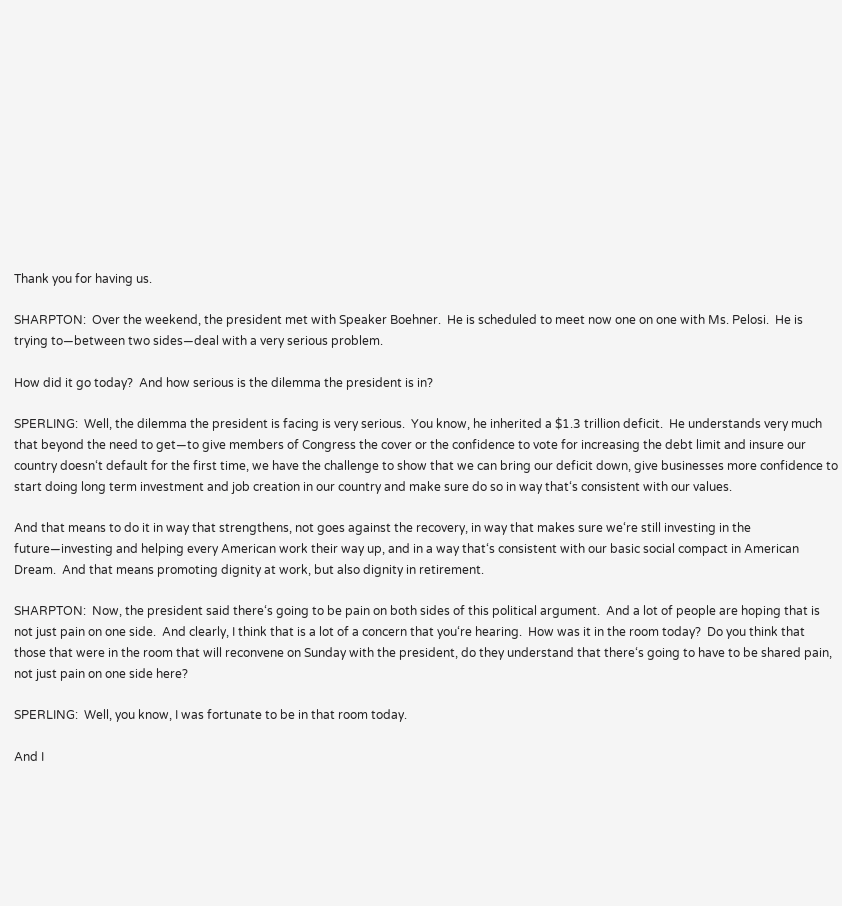Thank you for having us.

SHARPTON:  Over the weekend, the president met with Speaker Boehner.  He is scheduled to meet now one on one with Ms. Pelosi.  He is trying to—between two sides—deal with a very serious problem.

How did it go today?  And how serious is the dilemma the president is in?

SPERLING:  Well, the dilemma the president is facing is very serious.  You know, he inherited a $1.3 trillion deficit.  He understands very much that beyond the need to get—to give members of Congress the cover or the confidence to vote for increasing the debt limit and insure our country doesn‘t default for the first time, we have the challenge to show that we can bring our deficit down, give businesses more confidence to start doing long term investment and job creation in our country and make sure do so in way that‘s consistent with our values.

And that means to do it in way that strengthens, not goes against the recovery, in way that makes sure we‘re still investing in the future—investing and helping every American work their way up, and in a way that‘s consistent with our basic social compact in American Dream.  And that means promoting dignity at work, but also dignity in retirement.

SHARPTON:  Now, the president said there‘s going to be pain on both sides of this political argument.  And a lot of people are hoping that is not just pain on one side.  And clearly, I think that is a lot of a concern that you‘re hearing.  How was it in the room today?  Do you think that those that were in the room that will reconvene on Sunday with the president, do they understand that there‘s going to have to be shared pain, not just pain on one side here?

SPERLING:  Well, you know, I was fortunate to be in that room today.

And I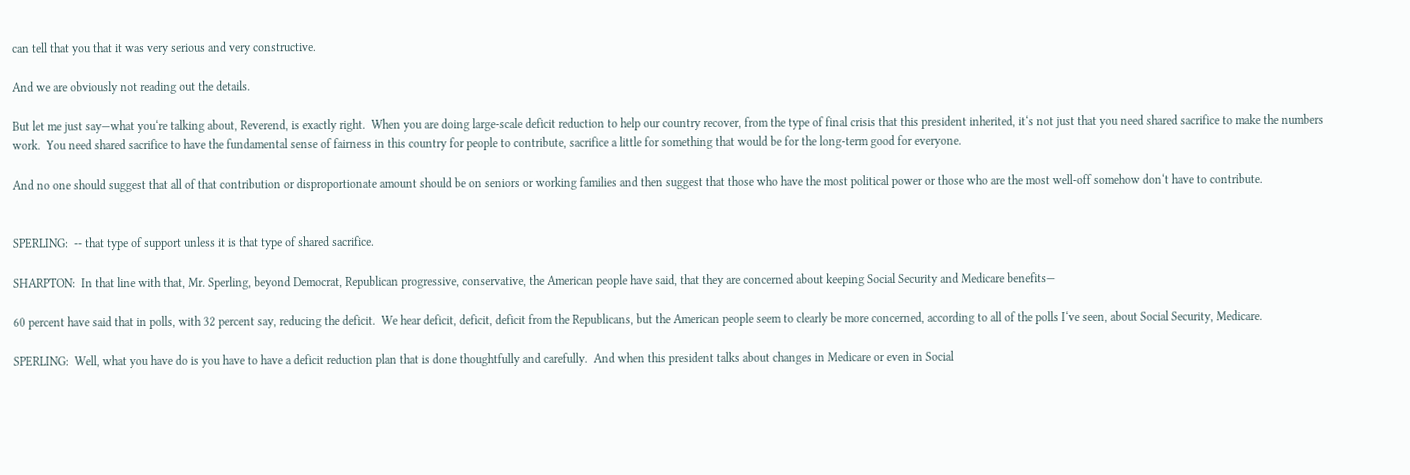can tell that you that it was very serious and very constructive.

And we are obviously not reading out the details.

But let me just say—what you‘re talking about, Reverend, is exactly right.  When you are doing large-scale deficit reduction to help our country recover, from the type of final crisis that this president inherited, it‘s not just that you need shared sacrifice to make the numbers work.  You need shared sacrifice to have the fundamental sense of fairness in this country for people to contribute, sacrifice a little for something that would be for the long-term good for everyone.

And no one should suggest that all of that contribution or disproportionate amount should be on seniors or working families and then suggest that those who have the most political power or those who are the most well-off somehow don‘t have to contribute.


SPERLING:  -- that type of support unless it is that type of shared sacrifice.

SHARPTON:  In that line with that, Mr. Sperling, beyond Democrat, Republican progressive, conservative, the American people have said, that they are concerned about keeping Social Security and Medicare benefits—

60 percent have said that in polls, with 32 percent say, reducing the deficit.  We hear deficit, deficit, deficit from the Republicans, but the American people seem to clearly be more concerned, according to all of the polls I‘ve seen, about Social Security, Medicare.

SPERLING:  Well, what you have do is you have to have a deficit reduction plan that is done thoughtfully and carefully.  And when this president talks about changes in Medicare or even in Social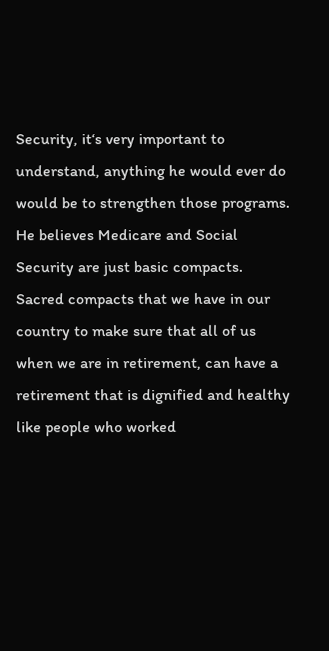Security, it‘s very important to understand, anything he would ever do would be to strengthen those programs.  He believes Medicare and Social Security are just basic compacts.  Sacred compacts that we have in our country to make sure that all of us when we are in retirement, can have a retirement that is dignified and healthy like people who worked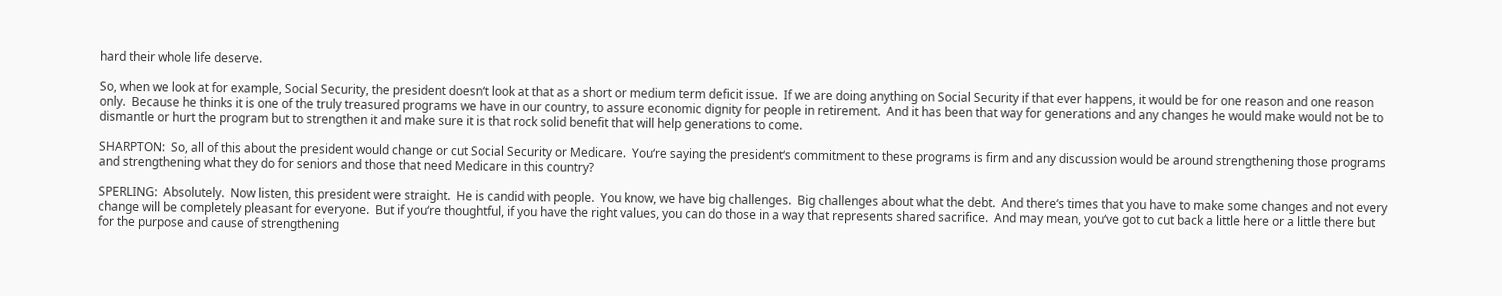hard their whole life deserve.

So, when we look at for example, Social Security, the president doesn‘t look at that as a short or medium term deficit issue.  If we are doing anything on Social Security if that ever happens, it would be for one reason and one reason only.  Because he thinks it is one of the truly treasured programs we have in our country, to assure economic dignity for people in retirement.  And it has been that way for generations and any changes he would make would not be to dismantle or hurt the program but to strengthen it and make sure it is that rock solid benefit that will help generations to come.

SHARPTON:  So, all of this about the president would change or cut Social Security or Medicare.  You‘re saying the president‘s commitment to these programs is firm and any discussion would be around strengthening those programs and strengthening what they do for seniors and those that need Medicare in this country?

SPERLING:  Absolutely.  Now listen, this president were straight.  He is candid with people.  You know, we have big challenges.  Big challenges about what the debt.  And there‘s times that you have to make some changes and not every change will be completely pleasant for everyone.  But if you‘re thoughtful, if you have the right values, you can do those in a way that represents shared sacrifice.  And may mean, you‘ve got to cut back a little here or a little there but for the purpose and cause of strengthening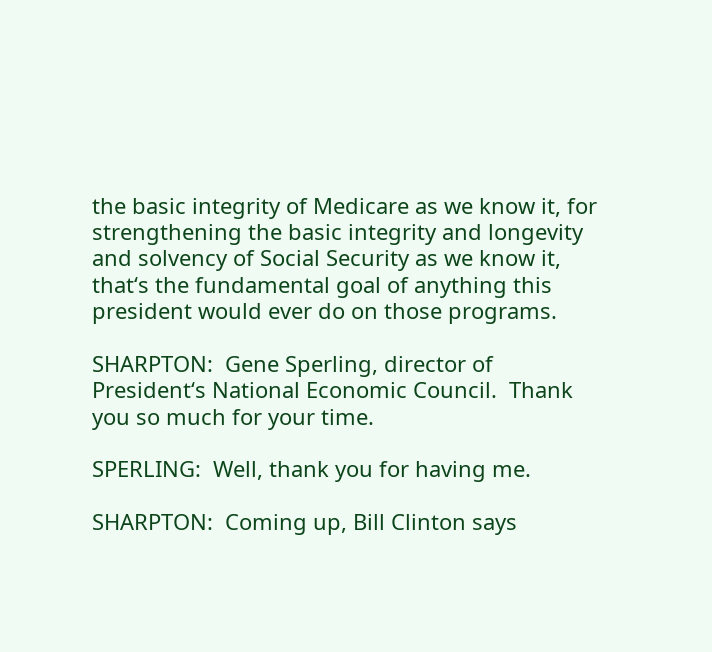the basic integrity of Medicare as we know it, for strengthening the basic integrity and longevity and solvency of Social Security as we know it, that‘s the fundamental goal of anything this president would ever do on those programs.

SHARPTON:  Gene Sperling, director of President‘s National Economic Council.  Thank you so much for your time.

SPERLING:  Well, thank you for having me.

SHARPTON:  Coming up, Bill Clinton says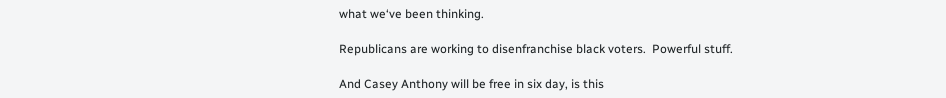what we‘ve been thinking.

Republicans are working to disenfranchise black voters.  Powerful stuff.

And Casey Anthony will be free in six day, is this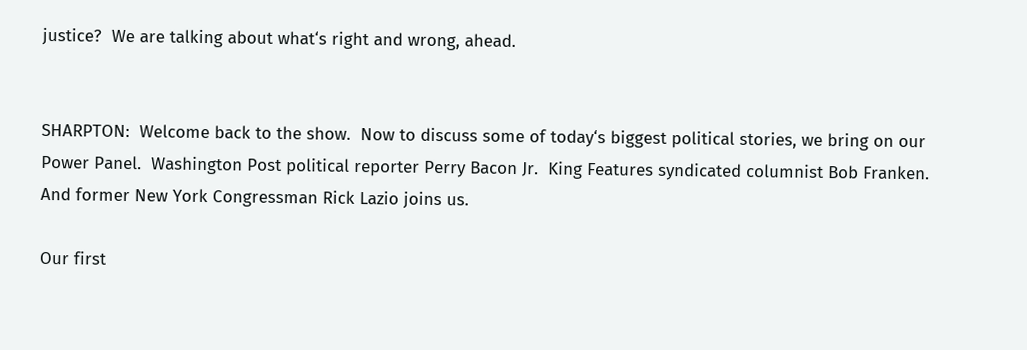justice?  We are talking about what‘s right and wrong, ahead.


SHARPTON:  Welcome back to the show.  Now to discuss some of today‘s biggest political stories, we bring on our Power Panel.  Washington Post political reporter Perry Bacon Jr.  King Features syndicated columnist Bob Franken.  And former New York Congressman Rick Lazio joins us.

Our first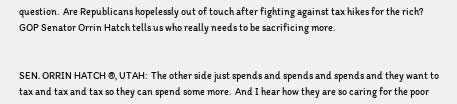question.  Are Republicans hopelessly out of touch after fighting against tax hikes for the rich? GOP Senator Orrin Hatch tells us who really needs to be sacrificing more.


SEN. ORRIN HATCH ®, UTAH:  The other side just spends and spends and spends and they want to tax and tax and tax so they can spend some more.  And I hear how they are so caring for the poor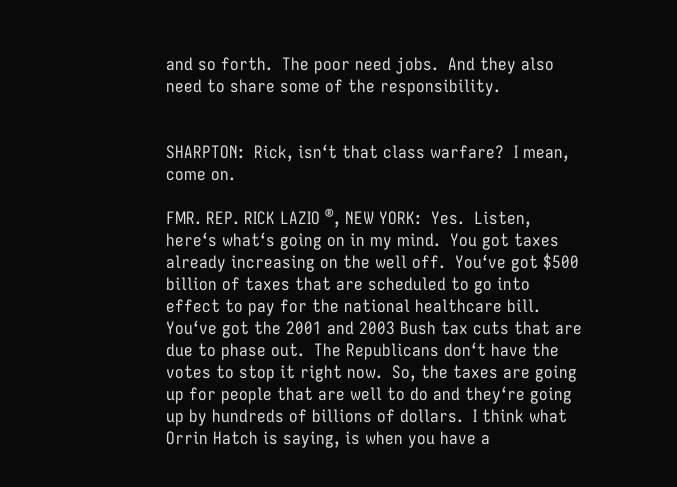and so forth.  The poor need jobs.  And they also need to share some of the responsibility.


SHARPTON:  Rick, isn‘t that class warfare?  I mean, come on.

FMR. REP. RICK LAZIO ®, NEW YORK:  Yes.  Listen, here‘s what‘s going on in my mind.  You got taxes already increasing on the well off.  You‘ve got $500 billion of taxes that are scheduled to go into effect to pay for the national healthcare bill.  You‘ve got the 2001 and 2003 Bush tax cuts that are due to phase out.  The Republicans don‘t have the votes to stop it right now.  So, the taxes are going up for people that are well to do and they‘re going up by hundreds of billions of dollars.  I think what Orrin Hatch is saying, is when you have a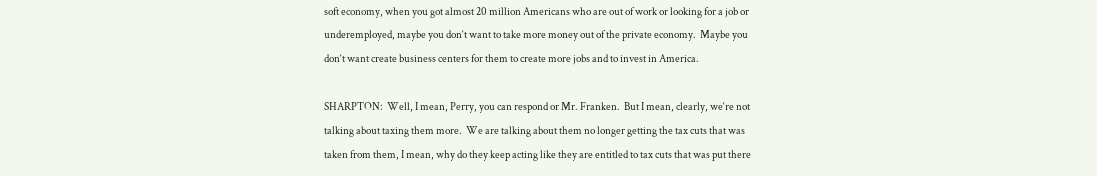soft economy, when you got almost 20 million Americans who are out of work or looking for a job or underemployed, maybe you don‘t want to take more money out of the private economy.  Maybe you don‘t want create business centers for them to create more jobs and to invest in America.

SHARPTON:  Well, I mean, Perry, you can respond or Mr. Franken.  But I mean, clearly, we‘re not talking about taxing them more.  We are talking about them no longer getting the tax cuts that was taken from them, I mean, why do they keep acting like they are entitled to tax cuts that was put there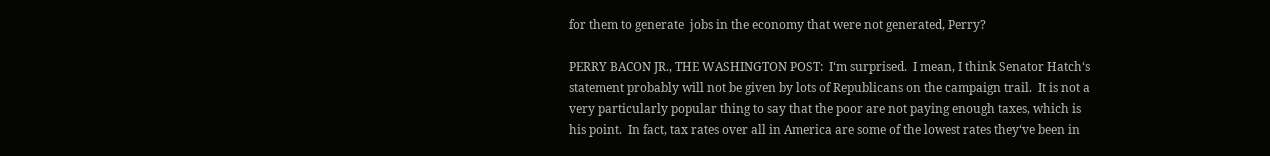for them to generate  jobs in the economy that were not generated, Perry?

PERRY BACON JR., THE WASHINGTON POST:  I‘m surprised.  I mean, I think Senator Hatch‘s statement probably will not be given by lots of Republicans on the campaign trail.  It is not a very particularly popular thing to say that the poor are not paying enough taxes, which is his point.  In fact, tax rates over all in America are some of the lowest rates they‘ve been in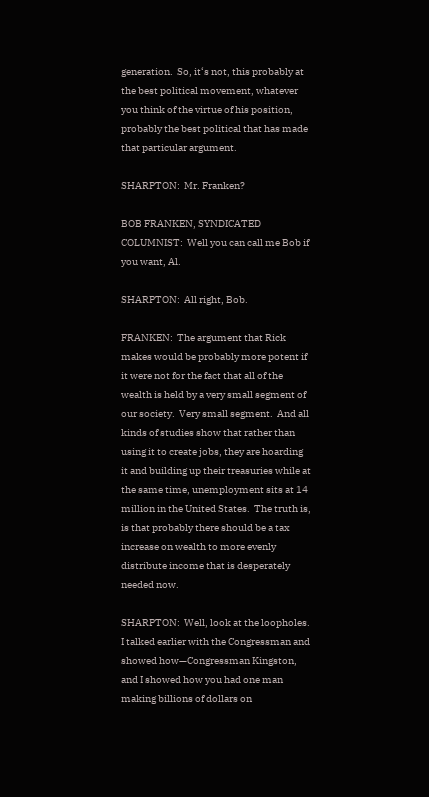generation.  So, it‘s not, this probably at the best political movement, whatever you think of the virtue of his position, probably the best political that has made that particular argument.

SHARPTON:  Mr. Franken?

BOB FRANKEN, SYNDICATED COLUMNIST:  Well you can call me Bob if you want, Al.

SHARPTON:  All right, Bob.

FRANKEN:  The argument that Rick makes would be probably more potent if it were not for the fact that all of the wealth is held by a very small segment of our society.  Very small segment.  And all kinds of studies show that rather than using it to create jobs, they are hoarding it and building up their treasuries while at the same time, unemployment sits at 14 million in the United States.  The truth is, is that probably there should be a tax increase on wealth to more evenly distribute income that is desperately needed now.

SHARPTON:  Well, look at the loopholes.  I talked earlier with the Congressman and showed how—Congressman Kingston, and I showed how you had one man making billions of dollars on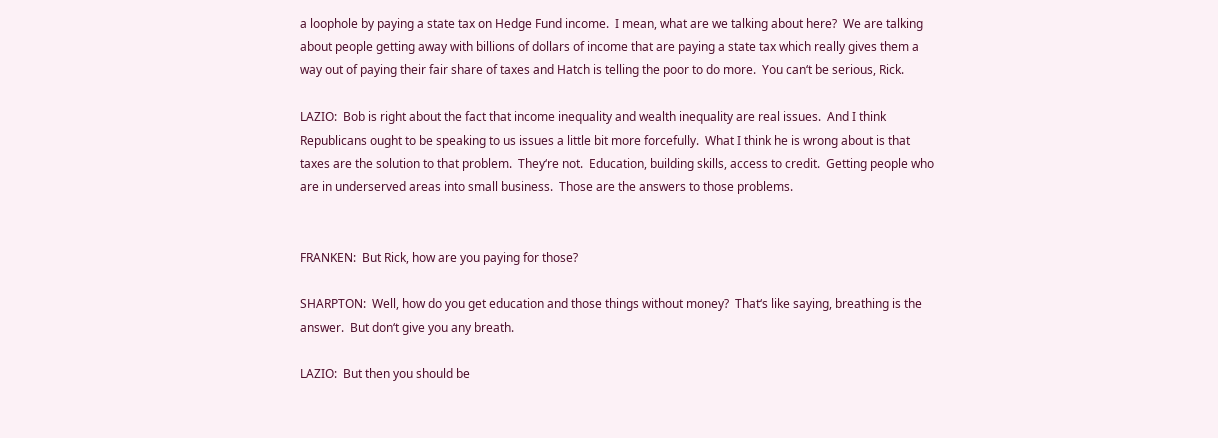a loophole by paying a state tax on Hedge Fund income.  I mean, what are we talking about here?  We are talking about people getting away with billions of dollars of income that are paying a state tax which really gives them a way out of paying their fair share of taxes and Hatch is telling the poor to do more.  You can‘t be serious, Rick.

LAZIO:  Bob is right about the fact that income inequality and wealth inequality are real issues.  And I think Republicans ought to be speaking to us issues a little bit more forcefully.  What I think he is wrong about is that taxes are the solution to that problem.  They‘re not.  Education, building skills, access to credit.  Getting people who are in underserved areas into small business.  Those are the answers to those problems.


FRANKEN:  But Rick, how are you paying for those?

SHARPTON:  Well, how do you get education and those things without money?  That‘s like saying, breathing is the answer.  But don‘t give you any breath.

LAZIO:  But then you should be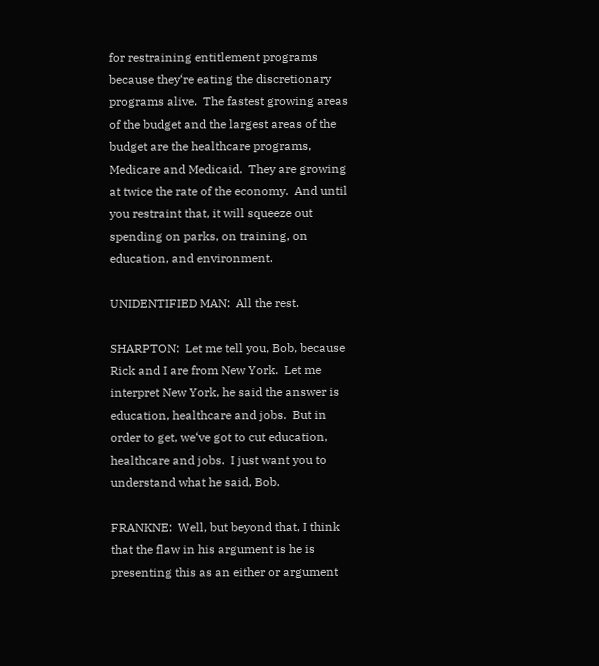for restraining entitlement programs because they‘re eating the discretionary programs alive.  The fastest growing areas of the budget and the largest areas of the budget are the healthcare programs, Medicare and Medicaid.  They are growing at twice the rate of the economy.  And until you restraint that, it will squeeze out spending on parks, on training, on education, and environment.

UNIDENTIFIED MAN:  All the rest.

SHARPTON:  Let me tell you, Bob, because Rick and I are from New York.  Let me interpret New York, he said the answer is education, healthcare and jobs.  But in order to get, we‘ve got to cut education, healthcare and jobs.  I just want you to understand what he said, Bob.

FRANKNE:  Well, but beyond that, I think that the flaw in his argument is he is presenting this as an either or argument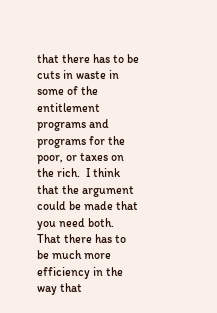that there has to be cuts in waste in some of the entitlement programs and programs for the poor, or taxes on the rich.  I think that the argument could be made that you need both.  That there has to be much more efficiency in the way that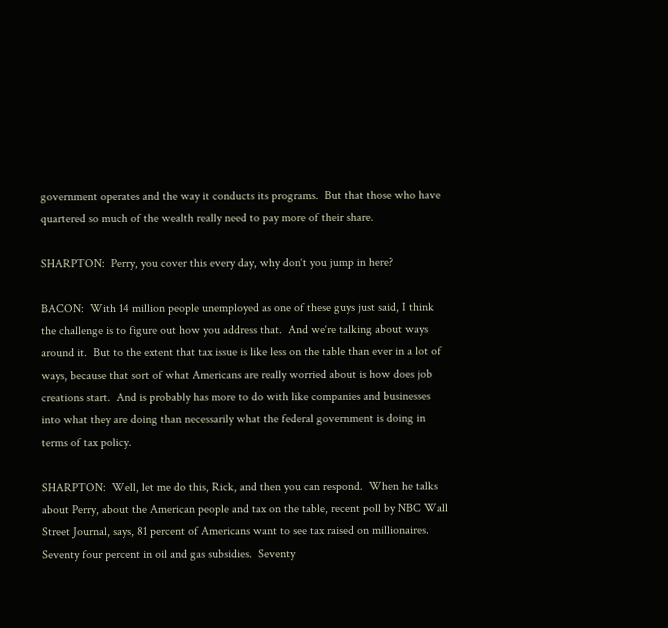government operates and the way it conducts its programs.  But that those who have quartered so much of the wealth really need to pay more of their share.

SHARPTON:  Perry, you cover this every day, why don‘t you jump in here?

BACON:  With 14 million people unemployed as one of these guys just said, I think the challenge is to figure out how you address that.  And we‘re talking about ways around it.  But to the extent that tax issue is like less on the table than ever in a lot of ways, because that sort of what Americans are really worried about is how does job creations start.  And is probably has more to do with like companies and businesses into what they are doing than necessarily what the federal government is doing in terms of tax policy.

SHARPTON:  Well, let me do this, Rick, and then you can respond.  When he talks about Perry, about the American people and tax on the table, recent poll by NBC Wall Street Journal, says, 81 percent of Americans want to see tax raised on millionaires.  Seventy four percent in oil and gas subsidies.  Seventy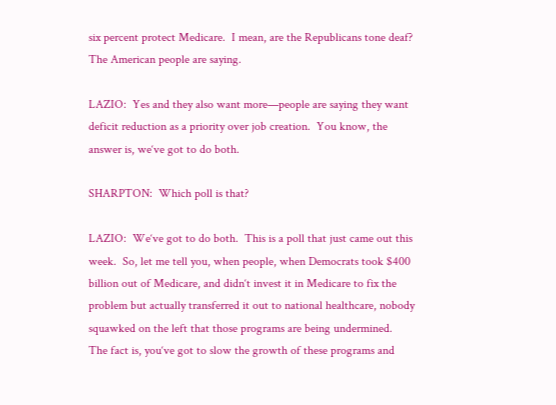six percent protect Medicare.  I mean, are the Republicans tone deaf?  The American people are saying.

LAZIO:  Yes and they also want more—people are saying they want deficit reduction as a priority over job creation.  You know, the answer is, we‘ve got to do both.

SHARPTON:  Which poll is that?

LAZIO:  We‘ve got to do both.  This is a poll that just came out this week.  So, let me tell you, when people, when Democrats took $400 billion out of Medicare, and didn‘t invest it in Medicare to fix the problem but actually transferred it out to national healthcare, nobody squawked on the left that those programs are being undermined.  The fact is, you‘ve got to slow the growth of these programs and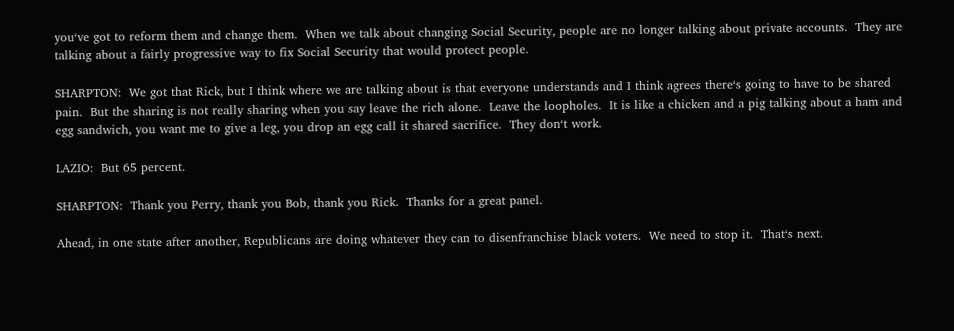you‘ve got to reform them and change them.  When we talk about changing Social Security, people are no longer talking about private accounts.  They are talking about a fairly progressive way to fix Social Security that would protect people.

SHARPTON:  We got that Rick, but I think where we are talking about is that everyone understands and I think agrees there‘s going to have to be shared pain.  But the sharing is not really sharing when you say leave the rich alone.  Leave the loopholes.  It is like a chicken and a pig talking about a ham and egg sandwich, you want me to give a leg, you drop an egg call it shared sacrifice.  They don‘t work.

LAZIO:  But 65 percent.

SHARPTON:  Thank you Perry, thank you Bob, thank you Rick.  Thanks for a great panel.

Ahead, in one state after another, Republicans are doing whatever they can to disenfranchise black voters.  We need to stop it.  That‘s next.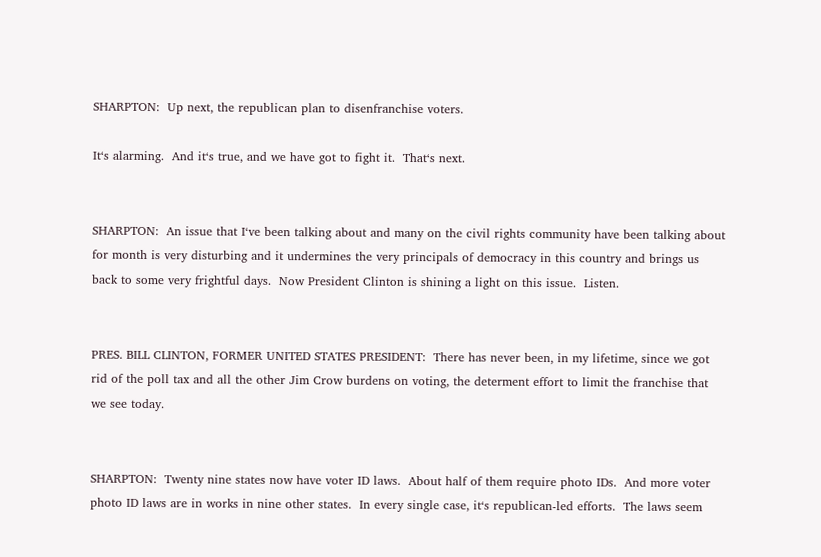SHARPTON:  Up next, the republican plan to disenfranchise voters.

It‘s alarming.  And it‘s true, and we have got to fight it.  That‘s next.


SHARPTON:  An issue that I‘ve been talking about and many on the civil rights community have been talking about for month is very disturbing and it undermines the very principals of democracy in this country and brings us back to some very frightful days.  Now President Clinton is shining a light on this issue.  Listen.


PRES. BILL CLINTON, FORMER UNITED STATES PRESIDENT:  There has never been, in my lifetime, since we got rid of the poll tax and all the other Jim Crow burdens on voting, the determent effort to limit the franchise that we see today.


SHARPTON:  Twenty nine states now have voter ID laws.  About half of them require photo IDs.  And more voter photo ID laws are in works in nine other states.  In every single case, it‘s republican-led efforts.  The laws seem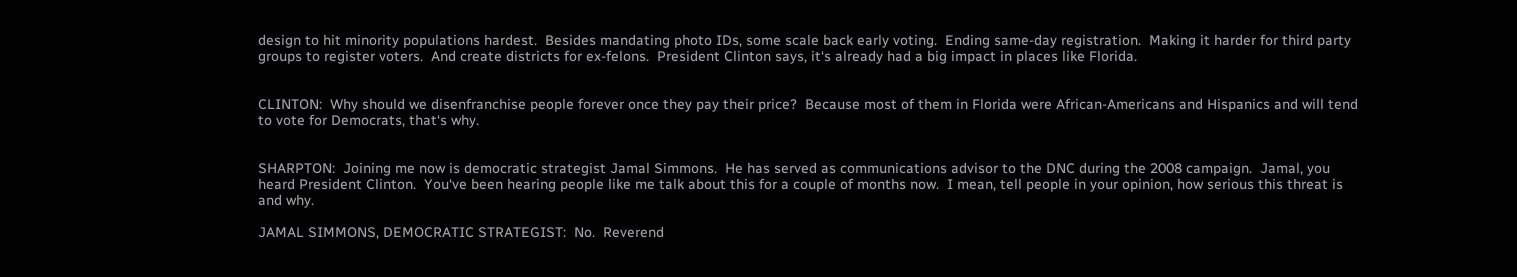design to hit minority populations hardest.  Besides mandating photo IDs, some scale back early voting.  Ending same-day registration.  Making it harder for third party groups to register voters.  And create districts for ex-felons.  President Clinton says, it‘s already had a big impact in places like Florida.


CLINTON:  Why should we disenfranchise people forever once they pay their price?  Because most of them in Florida were African-Americans and Hispanics and will tend to vote for Democrats, that‘s why.


SHARPTON:  Joining me now is democratic strategist Jamal Simmons.  He has served as communications advisor to the DNC during the 2008 campaign.  Jamal, you heard President Clinton.  You‘ve been hearing people like me talk about this for a couple of months now.  I mean, tell people in your opinion, how serious this threat is and why.

JAMAL SIMMONS, DEMOCRATIC STRATEGIST:  No.  Reverend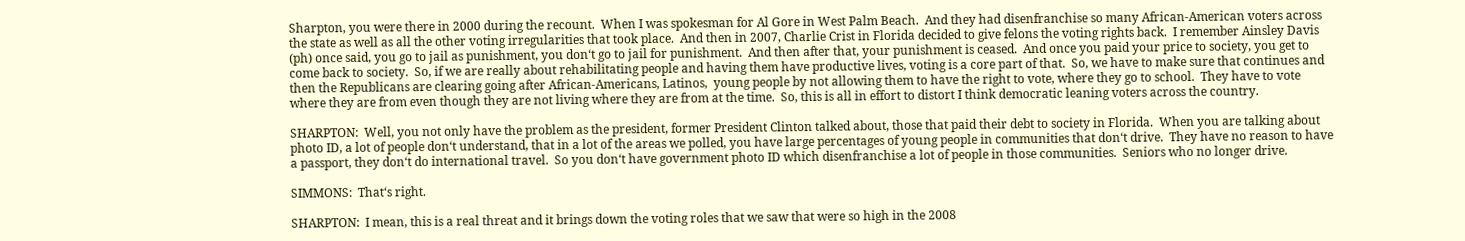Sharpton, you were there in 2000 during the recount.  When I was spokesman for Al Gore in West Palm Beach.  And they had disenfranchise so many African-American voters across the state as well as all the other voting irregularities that took place.  And then in 2007, Charlie Crist in Florida decided to give felons the voting rights back.  I remember Ainsley Davis (ph) once said, you go to jail as punishment, you don‘t go to jail for punishment.  And then after that, your punishment is ceased.  And once you paid your price to society, you get to come back to society.  So, if we are really about rehabilitating people and having them have productive lives, voting is a core part of that.  So, we have to make sure that continues and then the Republicans are clearing going after African-Americans, Latinos,  young people by not allowing them to have the right to vote, where they go to school.  They have to vote where they are from even though they are not living where they are from at the time.  So, this is all in effort to distort I think democratic leaning voters across the country.

SHARPTON:  Well, you not only have the problem as the president, former President Clinton talked about, those that paid their debt to society in Florida.  When you are talking about photo ID, a lot of people don‘t understand, that in a lot of the areas we polled, you have large percentages of young people in communities that don‘t drive.  They have no reason to have a passport, they don‘t do international travel.  So you don‘t have government photo ID which disenfranchise a lot of people in those communities.  Seniors who no longer drive.

SIMMONS:  That‘s right.

SHARPTON:  I mean, this is a real threat and it brings down the voting roles that we saw that were so high in the 2008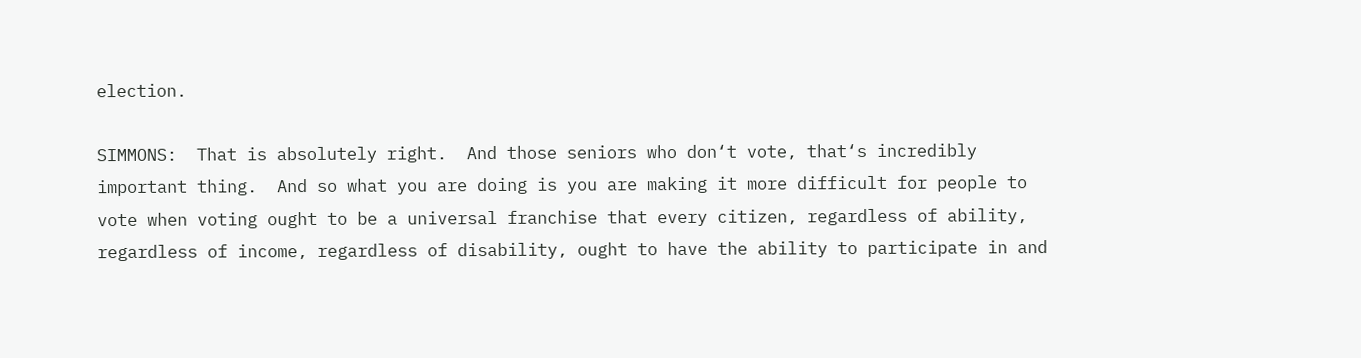election.

SIMMONS:  That is absolutely right.  And those seniors who don‘t vote, that‘s incredibly important thing.  And so what you are doing is you are making it more difficult for people to vote when voting ought to be a universal franchise that every citizen, regardless of ability, regardless of income, regardless of disability, ought to have the ability to participate in and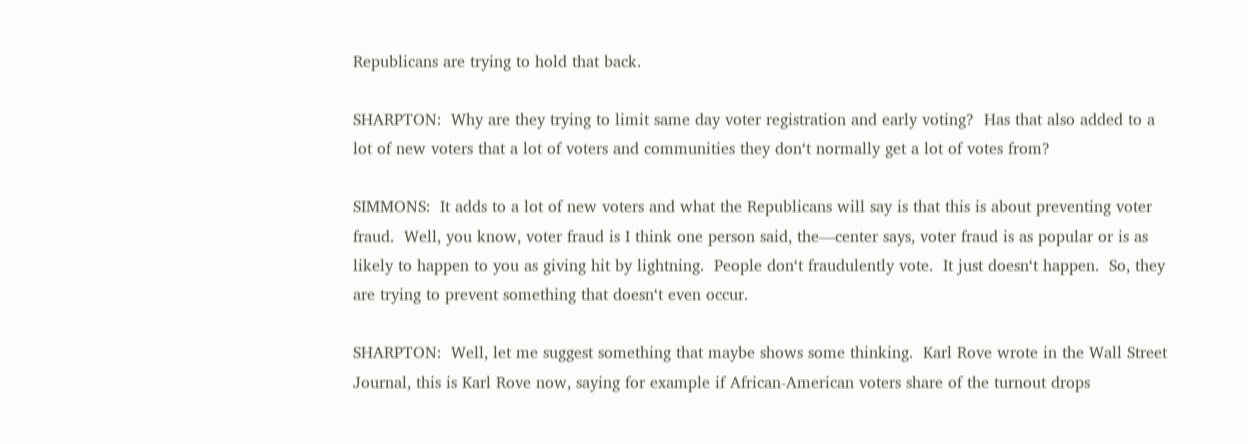Republicans are trying to hold that back.

SHARPTON:  Why are they trying to limit same day voter registration and early voting?  Has that also added to a lot of new voters that a lot of voters and communities they don‘t normally get a lot of votes from?

SIMMONS:  It adds to a lot of new voters and what the Republicans will say is that this is about preventing voter fraud.  Well, you know, voter fraud is I think one person said, the—center says, voter fraud is as popular or is as likely to happen to you as giving hit by lightning.  People don‘t fraudulently vote.  It just doesn‘t happen.  So, they are trying to prevent something that doesn‘t even occur.

SHARPTON:  Well, let me suggest something that maybe shows some thinking.  Karl Rove wrote in the Wall Street Journal, this is Karl Rove now, saying for example if African-American voters share of the turnout drops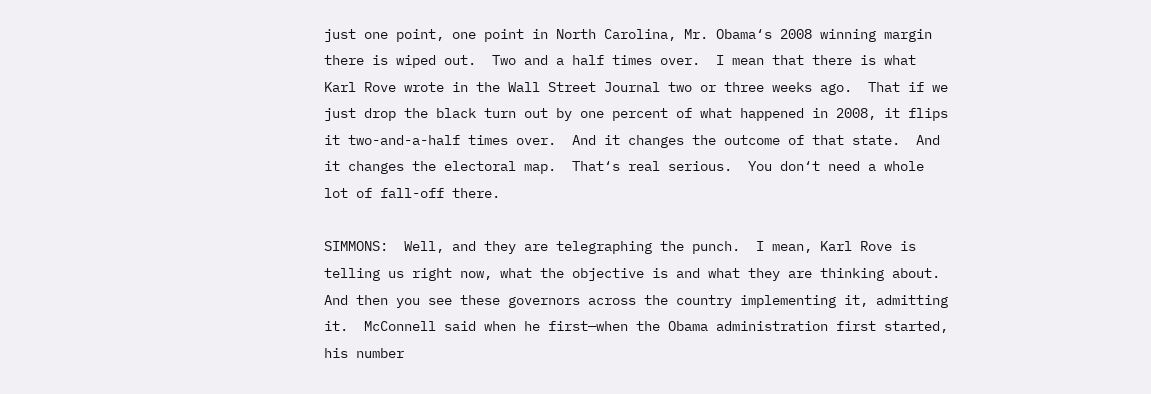just one point, one point in North Carolina, Mr. Obama‘s 2008 winning margin there is wiped out.  Two and a half times over.  I mean that there is what Karl Rove wrote in the Wall Street Journal two or three weeks ago.  That if we just drop the black turn out by one percent of what happened in 2008, it flips it two-and-a-half times over.  And it changes the outcome of that state.  And it changes the electoral map.  That‘s real serious.  You don‘t need a whole lot of fall-off there.

SIMMONS:  Well, and they are telegraphing the punch.  I mean, Karl Rove is telling us right now, what the objective is and what they are thinking about.  And then you see these governors across the country implementing it, admitting it.  McConnell said when he first—when the Obama administration first started, his number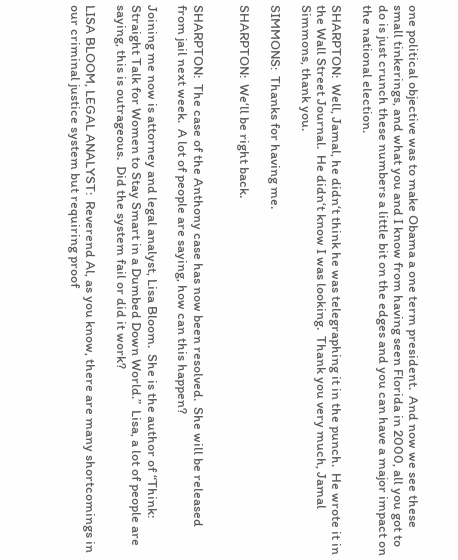one political objective was to make Obama a one term president.  And now we see these small tinkerings, and what you and I know from having seen Florida in 2000, all you got to do is just crunch these numbers a little bit on the edges and you can have a major impact on the national election.

SHARPTON:  Well, Jamal, he didn‘t think he was telegraphing it in the punch.  He wrote it in the Wall Street Journal.  He didn‘t know I was looking.  Thank you very much, Jamal Simmons, thank you.

SIMMONS:  Thanks for having me.

SHARPTON:  We‘ll be right back.


SHARPTON:  The case of the Anthony case has now been resolved.  She will be released from jail next week.  A lot of people are saying, how can this happen?

Joining me now is attorney and legal analyst, Lisa Bloom.  She is the author of “Think: Straight Talk for Women to Stay Smart in a Dumbed Down World.”  Lisa, a lot of people are saying, this is outrageous.  Did the system fail or did it work?

LISA BLOOM, LEGAL ANALYST:  Reverend Al, as you know, there are many shortcomings in our criminal justice system but requiring proof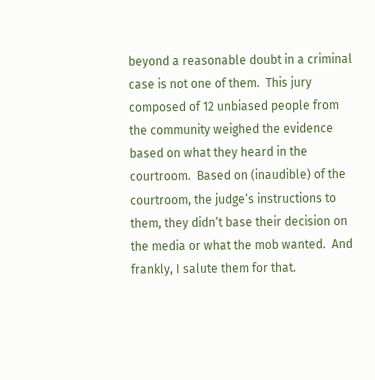beyond a reasonable doubt in a criminal case is not one of them.  This jury composed of 12 unbiased people from the community weighed the evidence based on what they heard in the courtroom.  Based on (inaudible) of the courtroom, the judge‘s instructions to them, they didn‘t base their decision on the media or what the mob wanted.  And frankly, I salute them for that.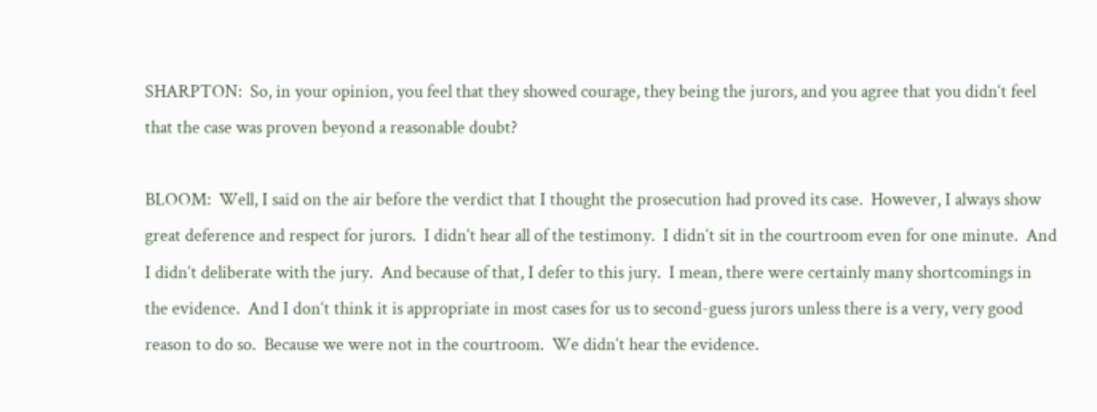SHARPTON:  So, in your opinion, you feel that they showed courage, they being the jurors, and you agree that you didn‘t feel that the case was proven beyond a reasonable doubt?

BLOOM:  Well, I said on the air before the verdict that I thought the prosecution had proved its case.  However, I always show great deference and respect for jurors.  I didn‘t hear all of the testimony.  I didn‘t sit in the courtroom even for one minute.  And I didn‘t deliberate with the jury.  And because of that, I defer to this jury.  I mean, there were certainly many shortcomings in the evidence.  And I don‘t think it is appropriate in most cases for us to second-guess jurors unless there is a very, very good reason to do so.  Because we were not in the courtroom.  We didn‘t hear the evidence.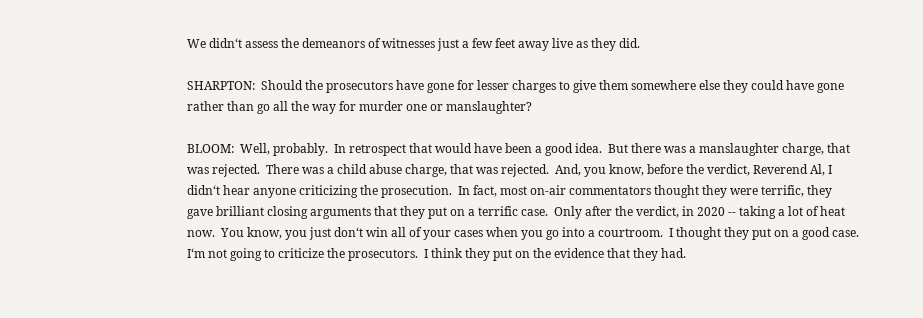We didn‘t assess the demeanors of witnesses just a few feet away live as they did.

SHARPTON:  Should the prosecutors have gone for lesser charges to give them somewhere else they could have gone rather than go all the way for murder one or manslaughter?

BLOOM:  Well, probably.  In retrospect that would have been a good idea.  But there was a manslaughter charge, that was rejected.  There was a child abuse charge, that was rejected.  And, you know, before the verdict, Reverend Al, I didn‘t hear anyone criticizing the prosecution.  In fact, most on-air commentators thought they were terrific, they gave brilliant closing arguments that they put on a terrific case.  Only after the verdict, in 2020 -- taking a lot of heat now.  You know, you just don‘t win all of your cases when you go into a courtroom.  I thought they put on a good case.  I‘m not going to criticize the prosecutors.  I think they put on the evidence that they had.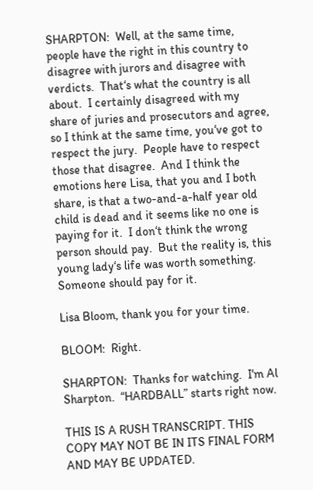SHARPTON:  Well, at the same time, people have the right in this country to disagree with jurors and disagree with verdicts.  That‘s what the country is all about.  I certainly disagreed with my share of juries and prosecutors and agree, so I think at the same time, you‘ve got to respect the jury.  People have to respect those that disagree.  And I think the emotions here Lisa, that you and I both share, is that a two-and-a-half year old child is dead and it seems like no one is paying for it.  I don‘t think the wrong person should pay.  But the reality is, this young lady‘s life was worth something.  Someone should pay for it.

Lisa Bloom, thank you for your time.

BLOOM:  Right.

SHARPTON:  Thanks for watching.  I‘m Al Sharpton.  “HARDBALL” starts right now.

THIS IS A RUSH TRANSCRIPT. THIS COPY MAY NOT BE IN ITS FINAL FORM AND MAY BE UPDATED.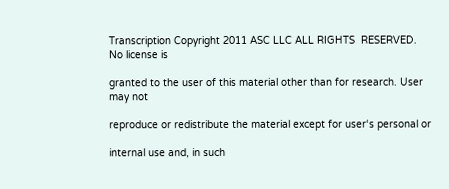Transcription Copyright 2011 ASC LLC ALL RIGHTS  RESERVED. No license is

granted to the user of this material other than for research. User may not

reproduce or redistribute the material except for user‘s personal or

internal use and, in such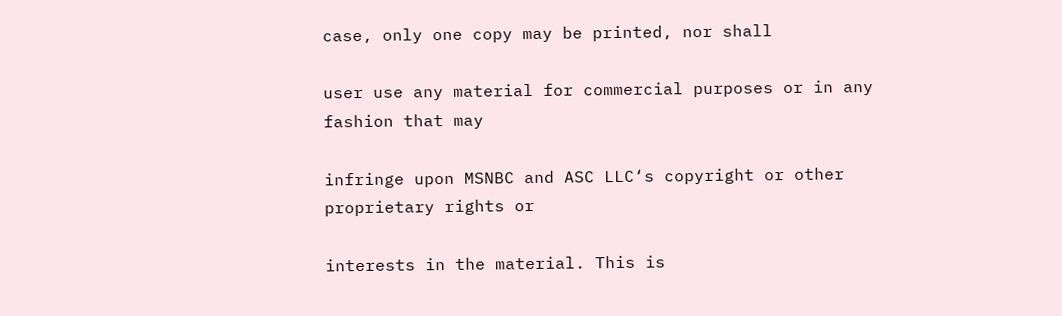case, only one copy may be printed, nor shall

user use any material for commercial purposes or in any fashion that may

infringe upon MSNBC and ASC LLC‘s copyright or other proprietary rights or

interests in the material. This is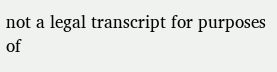not a legal transcript for purposes of